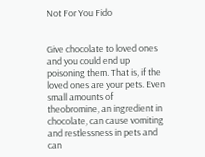Not For You Fido


Give chocolate to loved ones and you could end up poisoning them. That is, if the loved ones are your pets. Even small amounts of theobromine, an ingredient in chocolate, can cause vomiting and restlessness in pets and can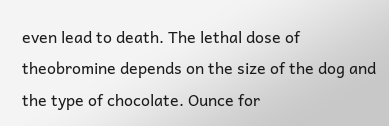even lead to death. The lethal dose of theobromine depends on the size of the dog and the type of chocolate. Ounce for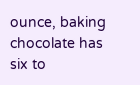ounce, baking chocolate has six to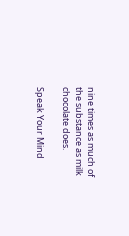nine times as much of the substance as milk chocolate does.

Speak Your Mind